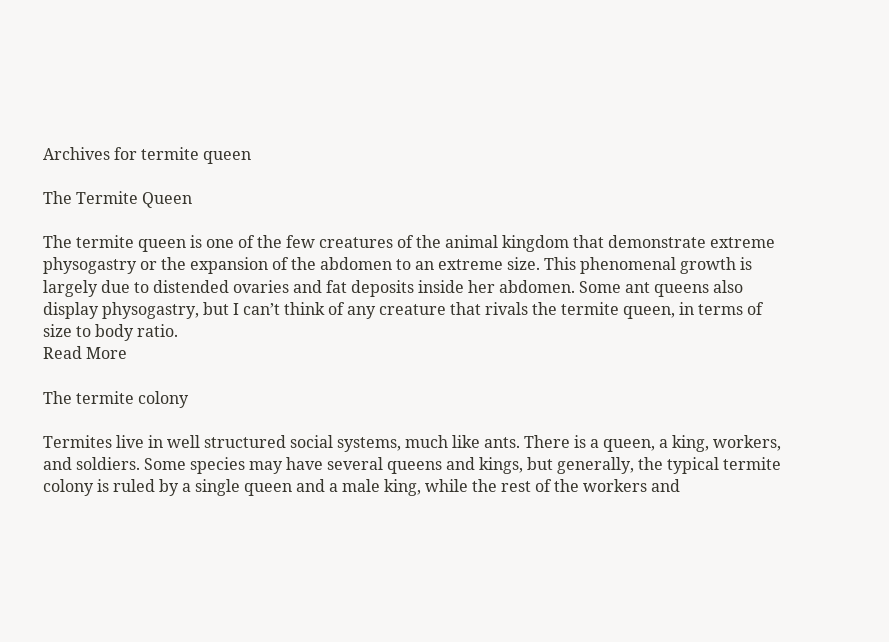Archives for termite queen

The Termite Queen

The termite queen is one of the few creatures of the animal kingdom that demonstrate extreme physogastry or the expansion of the abdomen to an extreme size. This phenomenal growth is largely due to distended ovaries and fat deposits inside her abdomen. Some ant queens also display physogastry, but I can’t think of any creature that rivals the termite queen, in terms of size to body ratio.
Read More

The termite colony

Termites live in well structured social systems, much like ants. There is a queen, a king, workers, and soldiers. Some species may have several queens and kings, but generally, the typical termite colony is ruled by a single queen and a male king, while the rest of the workers and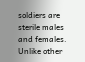soldiers are sterile males and females. Unlike other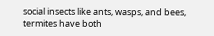social insects like ants, wasps, and bees, termites have both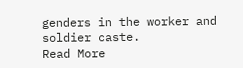genders in the worker and soldier caste.
Read More